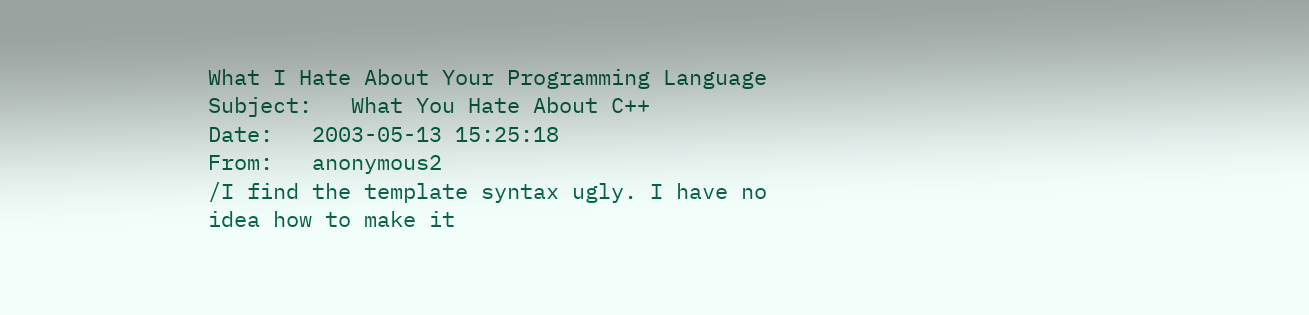What I Hate About Your Programming Language
Subject:   What You Hate About C++
Date:   2003-05-13 15:25:18
From:   anonymous2
/I find the template syntax ugly. I have no idea how to make it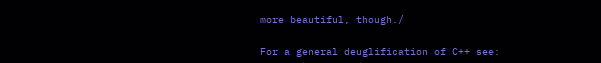more beautiful, though./

For a general deuglification of C++ see: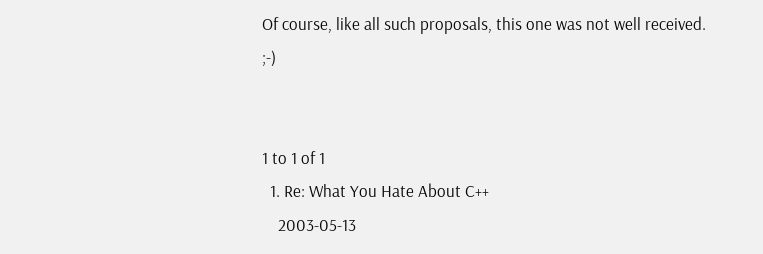Of course, like all such proposals, this one was not well received. ;-)


1 to 1 of 1
  1. Re: What You Hate About C++
    2003-05-13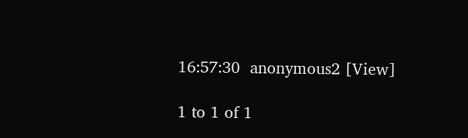16:57:30  anonymous2 [View]

1 to 1 of 1